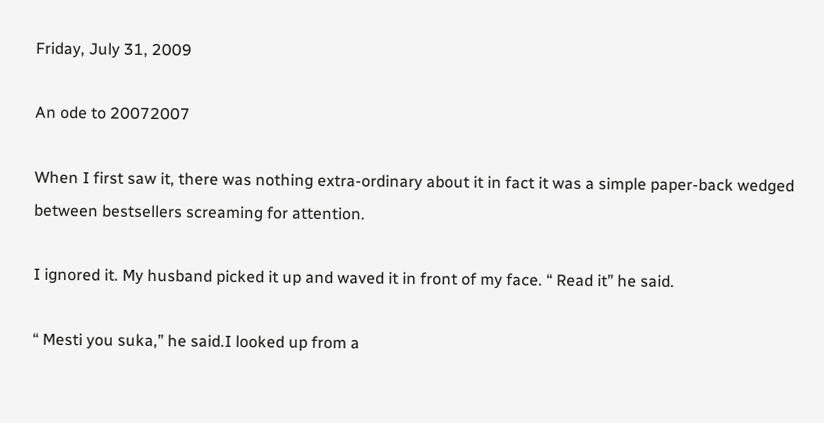Friday, July 31, 2009

An ode to 20072007

When I first saw it, there was nothing extra-ordinary about it in fact it was a simple paper-back wedged between bestsellers screaming for attention.

I ignored it. My husband picked it up and waved it in front of my face. “ Read it” he said.

“ Mesti you suka,” he said.I looked up from a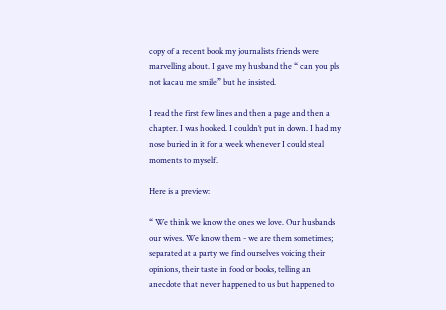copy of a recent book my journalists friends were marvelling about. I gave my husband the “ can you pls not kacau me smile” but he insisted.

I read the first few lines and then a page and then a chapter. I was hooked. I couldn’t put in down. I had my nose buried in it for a week whenever I could steal moments to myself.

Here is a preview:

“ We think we know the ones we love. Our husbands our wives. We know them - we are them sometimes; separated at a party we find ourselves voicing their opinions, their taste in food or books, telling an anecdote that never happened to us but happened to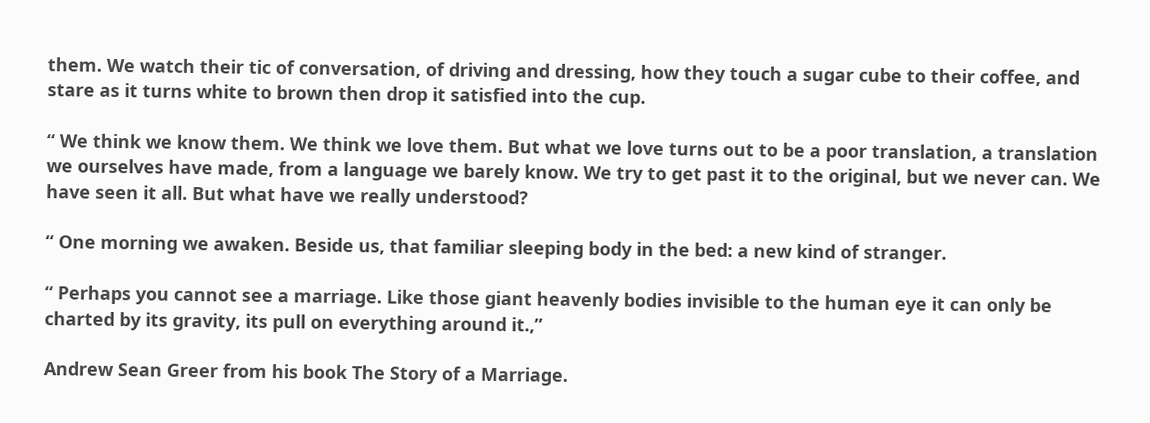them. We watch their tic of conversation, of driving and dressing, how they touch a sugar cube to their coffee, and stare as it turns white to brown then drop it satisfied into the cup.

“ We think we know them. We think we love them. But what we love turns out to be a poor translation, a translation we ourselves have made, from a language we barely know. We try to get past it to the original, but we never can. We have seen it all. But what have we really understood?

“ One morning we awaken. Beside us, that familiar sleeping body in the bed: a new kind of stranger.

“ Perhaps you cannot see a marriage. Like those giant heavenly bodies invisible to the human eye it can only be charted by its gravity, its pull on everything around it.,”

Andrew Sean Greer from his book The Story of a Marriage.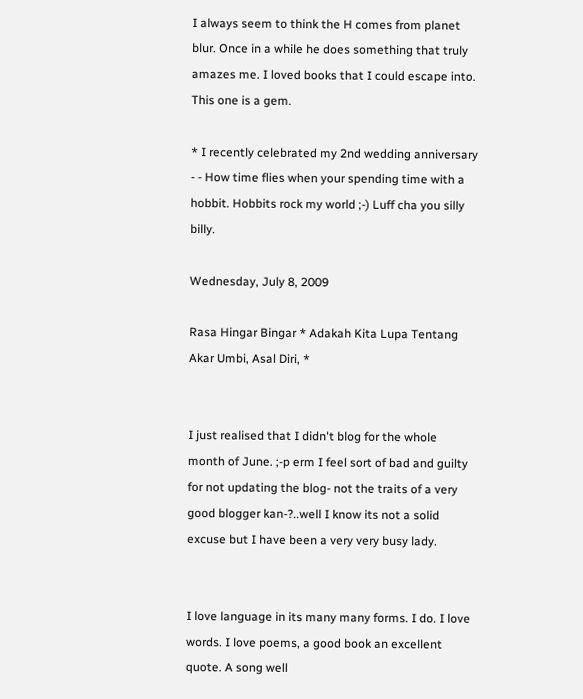I always seem to think the H comes from planet blur. Once in a while he does something that truly amazes me. I loved books that I could escape into. This one is a gem.

* I recently celebrated my 2nd wedding anniversary - - How time flies when your spending time with a hobbit. Hobbits rock my world ;-) Luff cha you silly billy.

Wednesday, July 8, 2009

Rasa Hingar Bingar * Adakah Kita Lupa Tentang Akar Umbi, Asal Diri, *


I just realised that I didn't blog for the whole month of June. ;-p erm I feel sort of bad and guilty for not updating the blog- not the traits of a very good blogger kan-?..well I know its not a solid excuse but I have been a very very busy lady.


I love language in its many many forms. I do. I love words. I love poems, a good book an excellent quote. A song well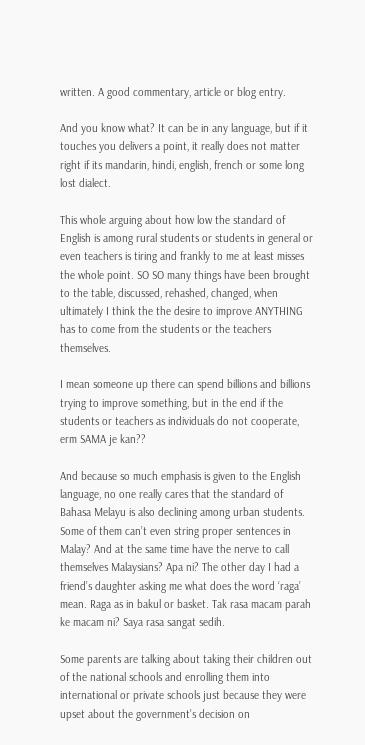written. A good commentary, article or blog entry.

And you know what? It can be in any language, but if it touches you delivers a point, it really does not matter right if its mandarin, hindi, english, french or some long lost dialect.

This whole arguing about how low the standard of English is among rural students or students in general or even teachers is tiring and frankly to me at least misses the whole point. SO SO many things have been brought to the table, discussed, rehashed, changed, when ultimately I think the the desire to improve ANYTHING has to come from the students or the teachers themselves.

I mean someone up there can spend billions and billions trying to improve something, but in the end if the students or teachers as individuals do not cooperate, erm SAMA je kan??

And because so much emphasis is given to the English language, no one really cares that the standard of Bahasa Melayu is also declining among urban students. Some of them can’t even string proper sentences in Malay? And at the same time have the nerve to call themselves Malaysians? Apa ni? The other day I had a friend’s daughter asking me what does the word ‘raga’ mean. Raga as in bakul or basket. Tak rasa macam parah ke macam ni? Saya rasa sangat sedih.

Some parents are talking about taking their children out of the national schools and enrolling them into international or private schools just because they were upset about the government’s decision on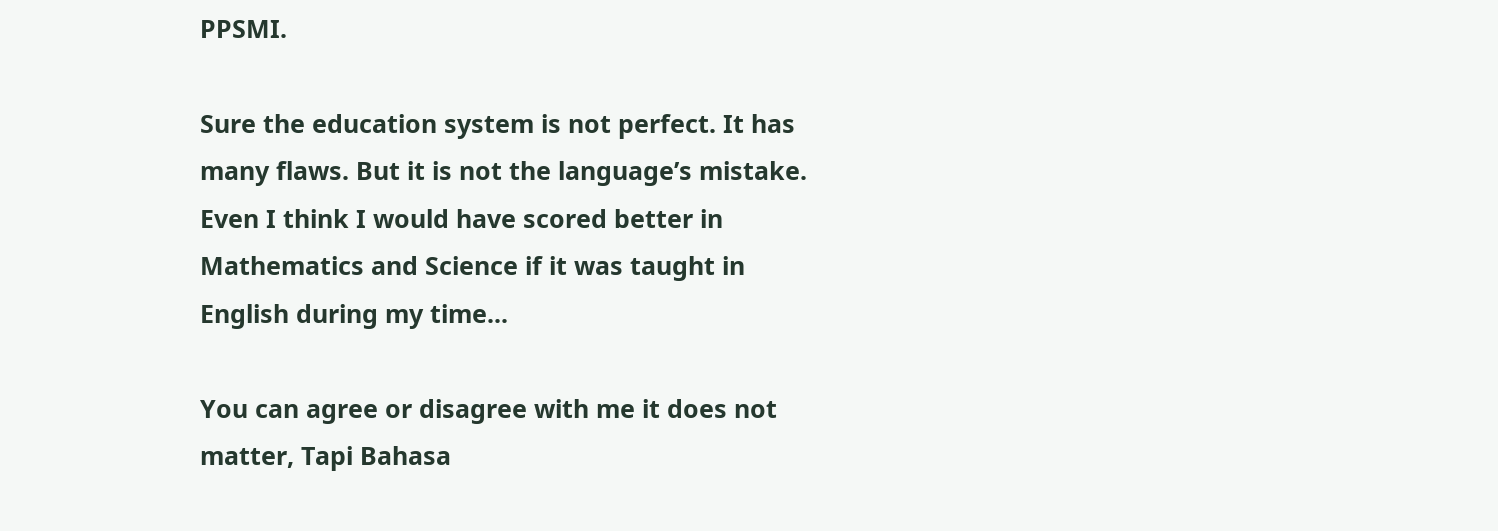PPSMI.

Sure the education system is not perfect. It has many flaws. But it is not the language’s mistake. Even I think I would have scored better in Mathematics and Science if it was taught in English during my time...

You can agree or disagree with me it does not matter, Tapi Bahasa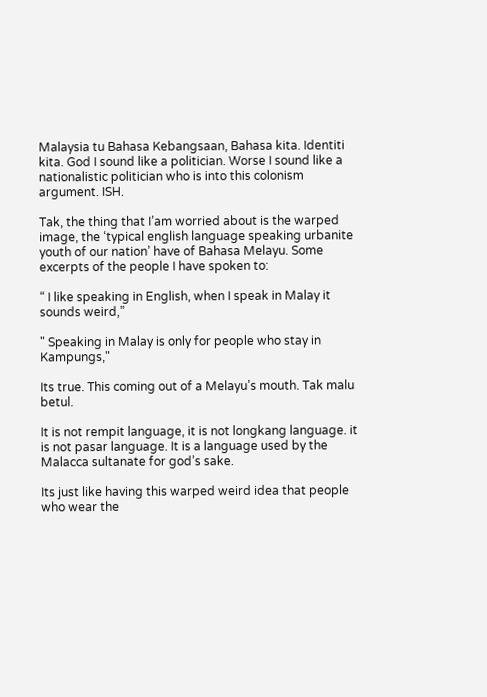Malaysia tu Bahasa Kebangsaan, Bahasa kita. Identiti kita. God I sound like a politician. Worse I sound like a nationalistic politician who is into this colonism argument. ISH.

Tak, the thing that I’am worried about is the warped image, the ‘typical english language speaking urbanite youth of our nation’ have of Bahasa Melayu. Some excerpts of the people I have spoken to:

“ I like speaking in English, when I speak in Malay it sounds weird,”

" Speaking in Malay is only for people who stay in Kampungs,"

Its true. This coming out of a Melayu’s mouth. Tak malu betul.

It is not rempit language, it is not longkang language. it is not pasar language. It is a language used by the Malacca sultanate for god’s sake.

Its just like having this warped weird idea that people who wear the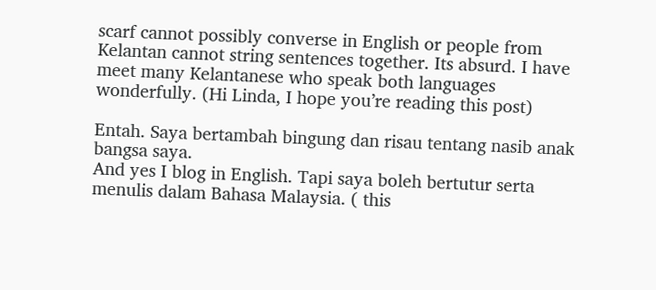scarf cannot possibly converse in English or people from Kelantan cannot string sentences together. Its absurd. I have meet many Kelantanese who speak both languages wonderfully. (Hi Linda, I hope you’re reading this post)

Entah. Saya bertambah bingung dan risau tentang nasib anak bangsa saya.
And yes I blog in English. Tapi saya boleh bertutur serta menulis dalam Bahasa Malaysia. ( this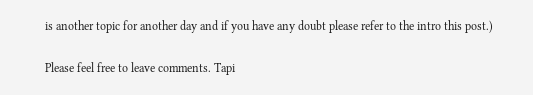is another topic for another day and if you have any doubt please refer to the intro this post.)

Please feel free to leave comments. Tapi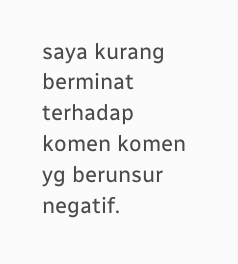saya kurang berminat terhadap komen komen yg berunsur negatif.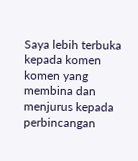Saya lebih terbuka kepada komen komen yang membina dan menjurus kepada perbincangan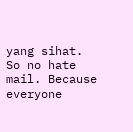yang sihat.
So no hate mail. Because everyone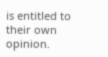is entitled to their own opinion.